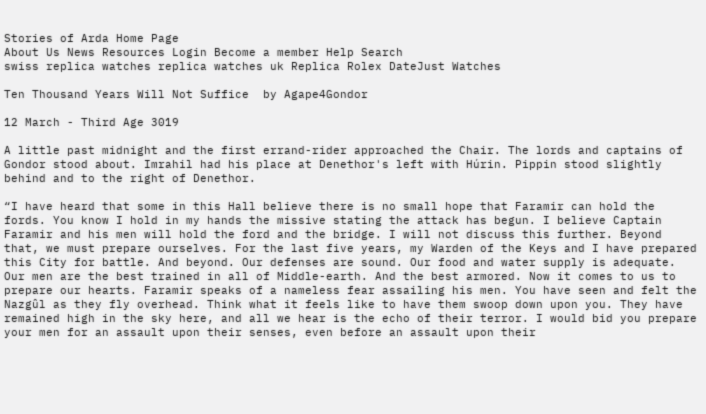Stories of Arda Home Page
About Us News Resources Login Become a member Help Search
swiss replica watches replica watches uk Replica Rolex DateJust Watches

Ten Thousand Years Will Not Suffice  by Agape4Gondor

12 March - Third Age 3019

A little past midnight and the first errand-rider approached the Chair. The lords and captains of Gondor stood about. Imrahil had his place at Denethor's left with Húrin. Pippin stood slightly behind and to the right of Denethor.

“I have heard that some in this Hall believe there is no small hope that Faramir can hold the fords. You know I hold in my hands the missive stating the attack has begun. I believe Captain Faramir and his men will hold the ford and the bridge. I will not discuss this further. Beyond that, we must prepare ourselves. For the last five years, my Warden of the Keys and I have prepared this City for battle. And beyond. Our defenses are sound. Our food and water supply is adequate. Our men are the best trained in all of Middle-earth. And the best armored. Now it comes to us to prepare our hearts. Faramir speaks of a nameless fear assailing his men. You have seen and felt the Nazgûl as they fly overhead. Think what it feels like to have them swoop down upon you. They have remained high in the sky here, and all we hear is the echo of their terror. I would bid you prepare your men for an assault upon their senses, even before an assault upon their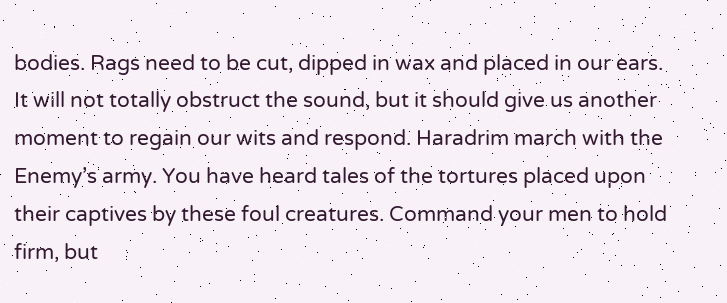bodies. Rags need to be cut, dipped in wax and placed in our ears. It will not totally obstruct the sound, but it should give us another moment to regain our wits and respond. Haradrim march with the Enemy’s army. You have heard tales of the tortures placed upon their captives by these foul creatures. Command your men to hold firm, but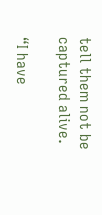tell them not be captured alive.

“I have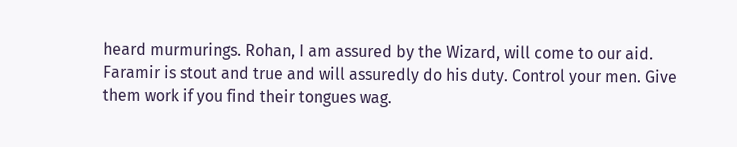heard murmurings. Rohan, I am assured by the Wizard, will come to our aid. Faramir is stout and true and will assuredly do his duty. Control your men. Give them work if you find their tongues wag.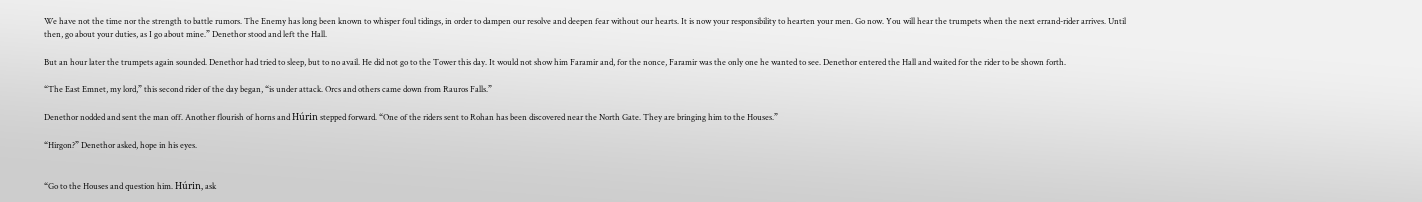We have not the time nor the strength to battle rumors. The Enemy has long been known to whisper foul tidings, in order to dampen our resolve and deepen fear without our hearts. It is now your responsibility to hearten your men. Go now. You will hear the trumpets when the next errand-rider arrives. Until then, go about your duties, as I go about mine.” Denethor stood and left the Hall.

But an hour later the trumpets again sounded. Denethor had tried to sleep, but to no avail. He did not go to the Tower this day. It would not show him Faramir and, for the nonce, Faramir was the only one he wanted to see. Denethor entered the Hall and waited for the rider to be shown forth.

“The East Emnet, my lord,” this second rider of the day began, “is under attack. Orcs and others came down from Rauros Falls.”

Denethor nodded and sent the man off. Another flourish of horns and Húrin stepped forward. “One of the riders sent to Rohan has been discovered near the North Gate. They are bringing him to the Houses.”

“Hirgon?” Denethor asked, hope in his eyes.


“Go to the Houses and question him. Húrin, ask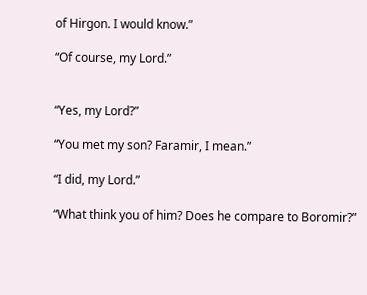of Hirgon. I would know.”

“Of course, my Lord.”


“Yes, my Lord?”

“You met my son? Faramir, I mean.”

“I did, my Lord.”

“What think you of him? Does he compare to Boromir?”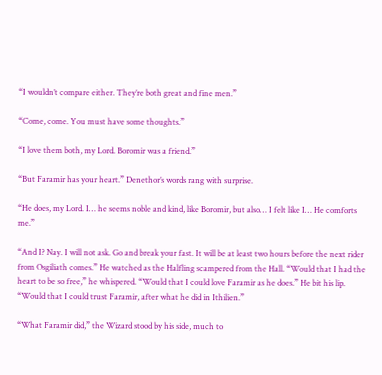“I wouldn’t compare either. They’re both great and fine men.”

“Come, come. You must have some thoughts.”

“I love them both, my Lord. Boromir was a friend.”

“But Faramir has your heart.” Denethor’s words rang with surprise.

“He does, my Lord. I… he seems noble and kind, like Boromir, but also… I felt like I… He comforts me.”

“And I? Nay. I will not ask. Go and break your fast. It will be at least two hours before the next rider from Osgiliath comes.” He watched as the Halfling scampered from the Hall. “Would that I had the heart to be so free,” he whispered. “Would that I could love Faramir as he does.” He bit his lip. “Would that I could trust Faramir, after what he did in Ithilien.”

“What Faramir did,” the Wizard stood by his side, much to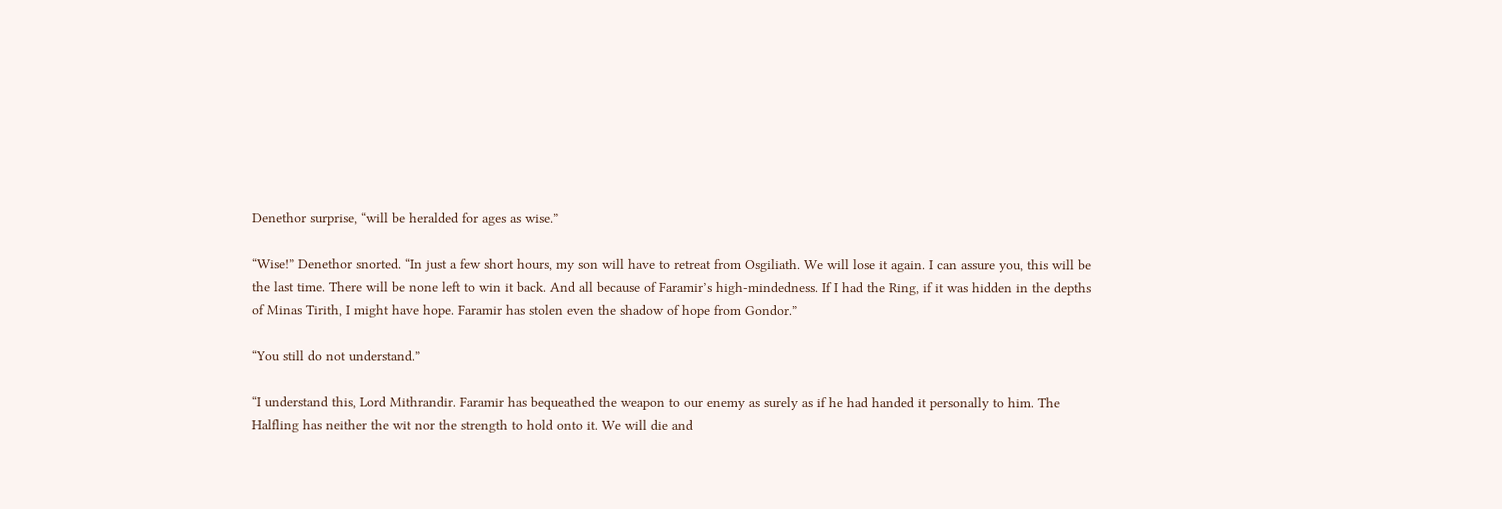Denethor surprise, “will be heralded for ages as wise.”

“Wise!” Denethor snorted. “In just a few short hours, my son will have to retreat from Osgiliath. We will lose it again. I can assure you, this will be the last time. There will be none left to win it back. And all because of Faramir’s high-mindedness. If I had the Ring, if it was hidden in the depths of Minas Tirith, I might have hope. Faramir has stolen even the shadow of hope from Gondor.”

“You still do not understand.”

“I understand this, Lord Mithrandir. Faramir has bequeathed the weapon to our enemy as surely as if he had handed it personally to him. The Halfling has neither the wit nor the strength to hold onto it. We will die and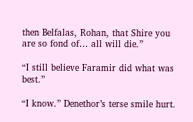then Belfalas, Rohan, that Shire you are so fond of… all will die.”

“I still believe Faramir did what was best.”

“I know.” Denethor’s terse smile hurt.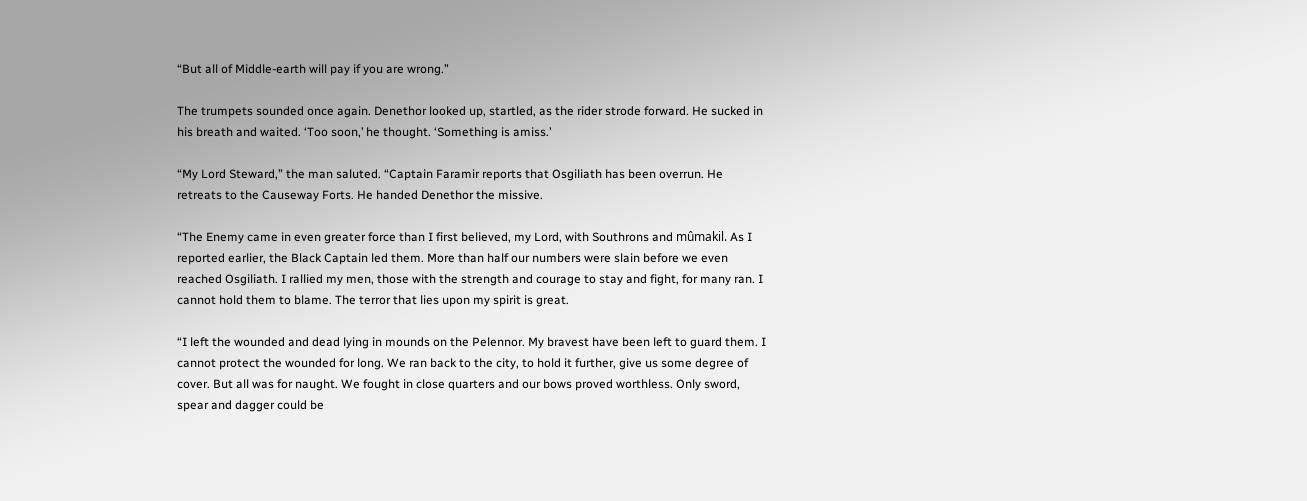“But all of Middle-earth will pay if you are wrong.”

The trumpets sounded once again. Denethor looked up, startled, as the rider strode forward. He sucked in his breath and waited. ‘Too soon,’ he thought. ‘Something is amiss.’

“My Lord Steward,” the man saluted. “Captain Faramir reports that Osgiliath has been overrun. He retreats to the Causeway Forts. He handed Denethor the missive.

“The Enemy came in even greater force than I first believed, my Lord, with Southrons and mûmakil. As I reported earlier, the Black Captain led them. More than half our numbers were slain before we even reached Osgiliath. I rallied my men, those with the strength and courage to stay and fight, for many ran. I cannot hold them to blame. The terror that lies upon my spirit is great.

“I left the wounded and dead lying in mounds on the Pelennor. My bravest have been left to guard them. I cannot protect the wounded for long. We ran back to the city, to hold it further, give us some degree of cover. But all was for naught. We fought in close quarters and our bows proved worthless. Only sword, spear and dagger could be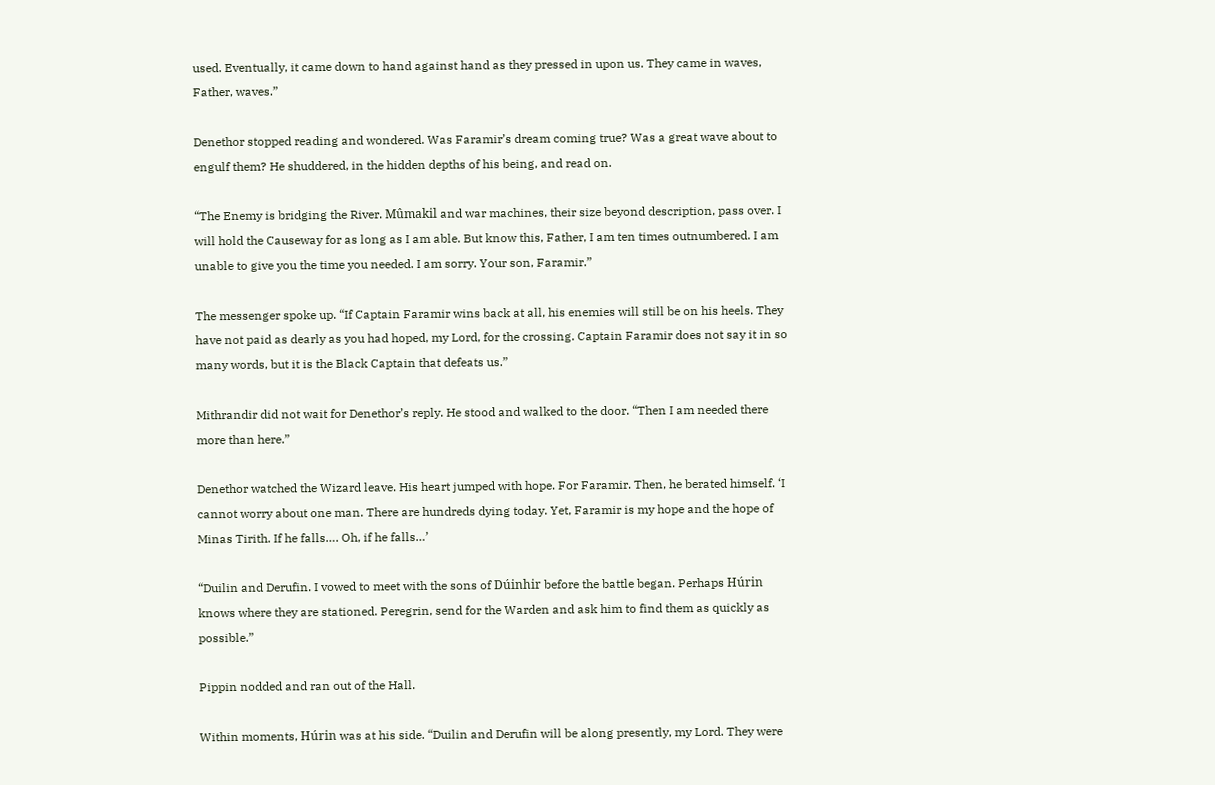used. Eventually, it came down to hand against hand as they pressed in upon us. They came in waves, Father, waves.”

Denethor stopped reading and wondered. Was Faramir’s dream coming true? Was a great wave about to engulf them? He shuddered, in the hidden depths of his being, and read on.

“The Enemy is bridging the River. Mûmakil and war machines, their size beyond description, pass over. I will hold the Causeway for as long as I am able. But know this, Father, I am ten times outnumbered. I am unable to give you the time you needed. I am sorry. Your son, Faramir.”

The messenger spoke up. “If Captain Faramir wins back at all, his enemies will still be on his heels. They have not paid as dearly as you had hoped, my Lord, for the crossing. Captain Faramir does not say it in so many words, but it is the Black Captain that defeats us.”

Mithrandir did not wait for Denethor’s reply. He stood and walked to the door. “Then I am needed there more than here.”

Denethor watched the Wizard leave. His heart jumped with hope. For Faramir. Then, he berated himself. ‘I cannot worry about one man. There are hundreds dying today. Yet, Faramir is my hope and the hope of Minas Tirith. If he falls…. Oh, if he falls…’

“Duilin and Derufin. I vowed to meet with the sons of Dúinhir before the battle began. Perhaps Húrin knows where they are stationed. Peregrin, send for the Warden and ask him to find them as quickly as possible.”

Pippin nodded and ran out of the Hall.

Within moments, Húrin was at his side. “Duilin and Derufin will be along presently, my Lord. They were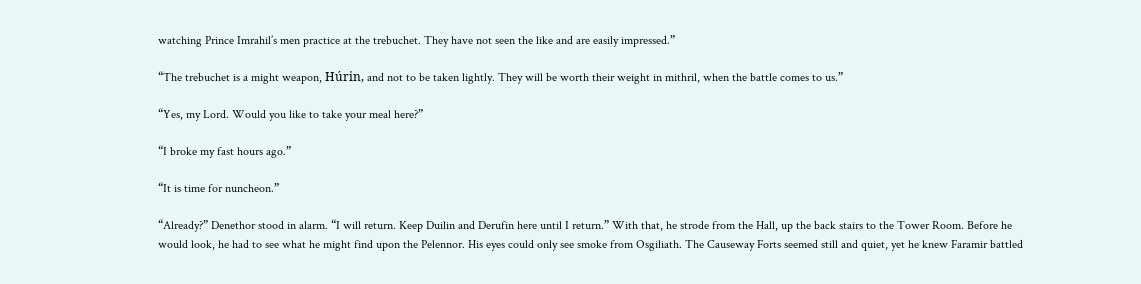watching Prince Imrahil’s men practice at the trebuchet. They have not seen the like and are easily impressed.”

“The trebuchet is a might weapon, Húrin, and not to be taken lightly. They will be worth their weight in mithril, when the battle comes to us.”

“Yes, my Lord. Would you like to take your meal here?”

“I broke my fast hours ago.”

“It is time for nuncheon.”

“Already?” Denethor stood in alarm. “I will return. Keep Duilin and Derufin here until I return.” With that, he strode from the Hall, up the back stairs to the Tower Room. Before he would look, he had to see what he might find upon the Pelennor. His eyes could only see smoke from Osgiliath. The Causeway Forts seemed still and quiet, yet he knew Faramir battled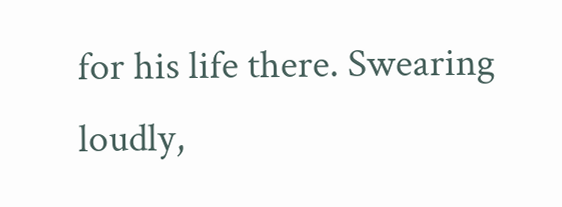for his life there. Swearing loudly,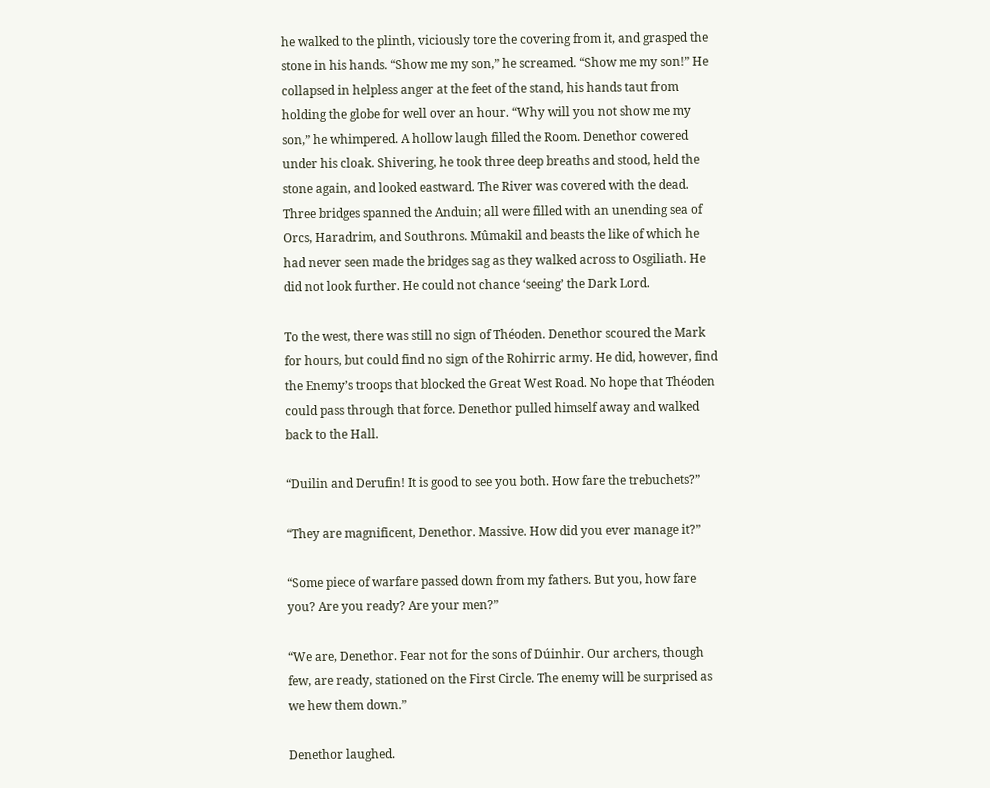he walked to the plinth, viciously tore the covering from it, and grasped the stone in his hands. “Show me my son,” he screamed. “Show me my son!” He collapsed in helpless anger at the feet of the stand, his hands taut from holding the globe for well over an hour. “Why will you not show me my son,” he whimpered. A hollow laugh filled the Room. Denethor cowered under his cloak. Shivering, he took three deep breaths and stood, held the stone again, and looked eastward. The River was covered with the dead. Three bridges spanned the Anduin; all were filled with an unending sea of Orcs, Haradrim, and Southrons. Mûmakil and beasts the like of which he had never seen made the bridges sag as they walked across to Osgiliath. He did not look further. He could not chance ‘seeing’ the Dark Lord.

To the west, there was still no sign of Théoden. Denethor scoured the Mark for hours, but could find no sign of the Rohirric army. He did, however, find the Enemy’s troops that blocked the Great West Road. No hope that Théoden could pass through that force. Denethor pulled himself away and walked back to the Hall.

“Duilin and Derufin! It is good to see you both. How fare the trebuchets?”

“They are magnificent, Denethor. Massive. How did you ever manage it?”

“Some piece of warfare passed down from my fathers. But you, how fare you? Are you ready? Are your men?”

“We are, Denethor. Fear not for the sons of Dúinhir. Our archers, though few, are ready, stationed on the First Circle. The enemy will be surprised as we hew them down.”

Denethor laughed.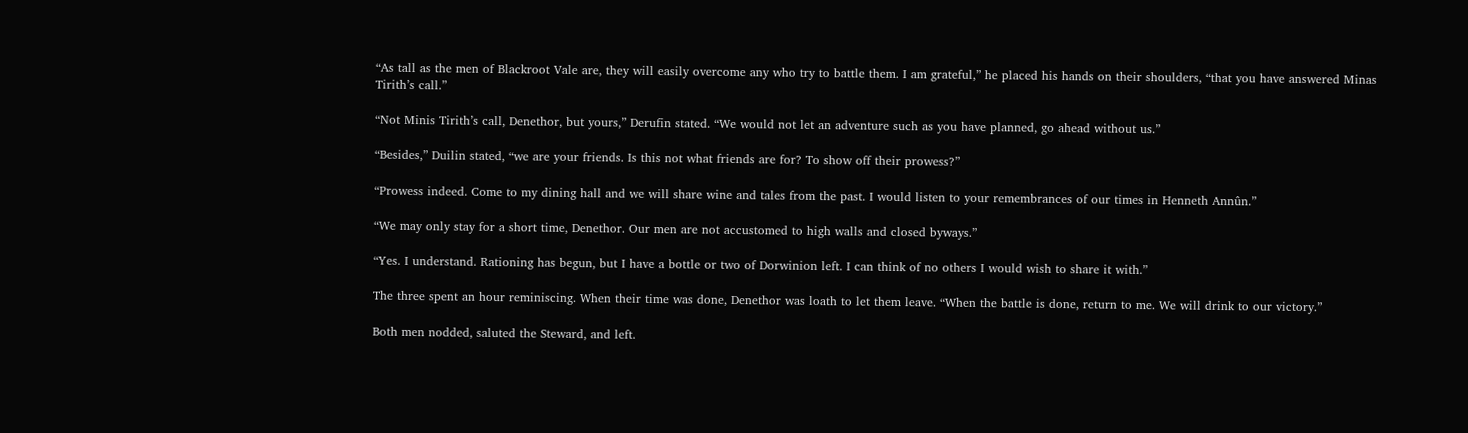“As tall as the men of Blackroot Vale are, they will easily overcome any who try to battle them. I am grateful,” he placed his hands on their shoulders, “that you have answered Minas Tirith’s call.”

“Not Minis Tirith’s call, Denethor, but yours,” Derufin stated. “We would not let an adventure such as you have planned, go ahead without us.”

“Besides,” Duilin stated, “we are your friends. Is this not what friends are for? To show off their prowess?”

“Prowess indeed. Come to my dining hall and we will share wine and tales from the past. I would listen to your remembrances of our times in Henneth Annûn.”

“We may only stay for a short time, Denethor. Our men are not accustomed to high walls and closed byways.”

“Yes. I understand. Rationing has begun, but I have a bottle or two of Dorwinion left. I can think of no others I would wish to share it with.”

The three spent an hour reminiscing. When their time was done, Denethor was loath to let them leave. “When the battle is done, return to me. We will drink to our victory.”

Both men nodded, saluted the Steward, and left.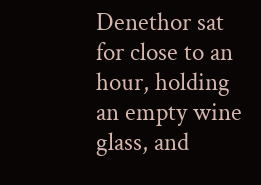Denethor sat for close to an hour, holding an empty wine glass, and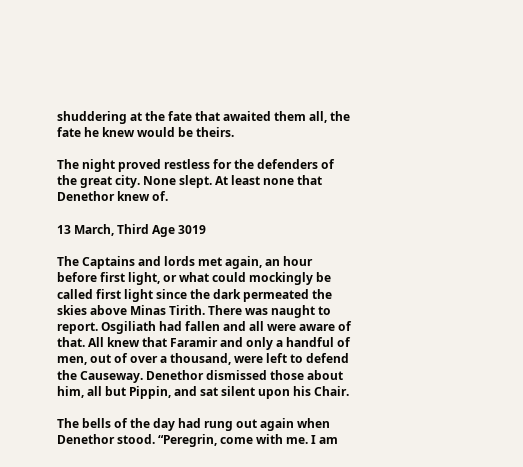shuddering at the fate that awaited them all, the fate he knew would be theirs.

The night proved restless for the defenders of the great city. None slept. At least none that Denethor knew of.

13 March, Third Age 3019

The Captains and lords met again, an hour before first light, or what could mockingly be called first light since the dark permeated the skies above Minas Tirith. There was naught to report. Osgiliath had fallen and all were aware of that. All knew that Faramir and only a handful of men, out of over a thousand, were left to defend the Causeway. Denethor dismissed those about him, all but Pippin, and sat silent upon his Chair.

The bells of the day had rung out again when Denethor stood. “Peregrin, come with me. I am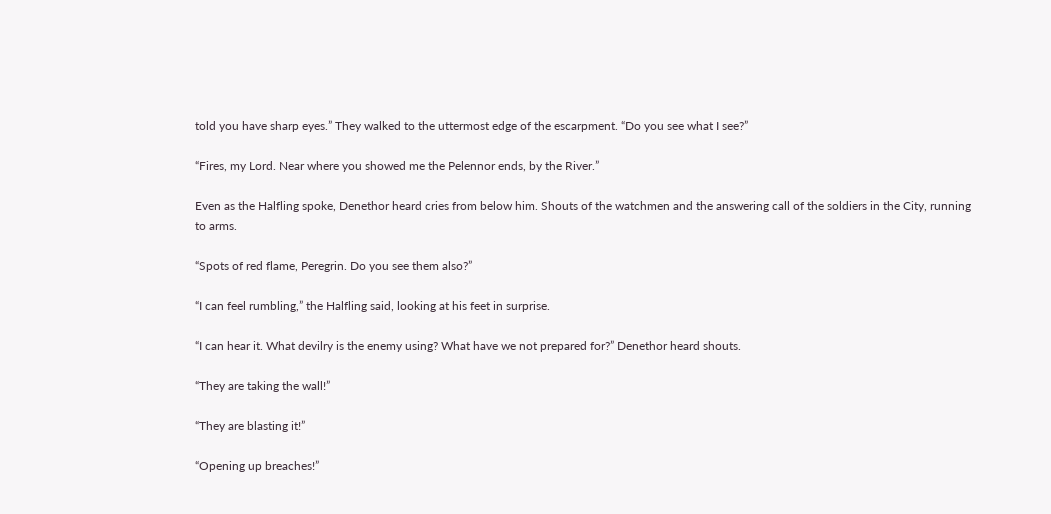told you have sharp eyes.” They walked to the uttermost edge of the escarpment. “Do you see what I see?”

“Fires, my Lord. Near where you showed me the Pelennor ends, by the River.”

Even as the Halfling spoke, Denethor heard cries from below him. Shouts of the watchmen and the answering call of the soldiers in the City, running to arms.

“Spots of red flame, Peregrin. Do you see them also?”

“I can feel rumbling,” the Halfling said, looking at his feet in surprise.

“I can hear it. What devilry is the enemy using? What have we not prepared for?” Denethor heard shouts.

“They are taking the wall!”

“They are blasting it!”

“Opening up breaches!”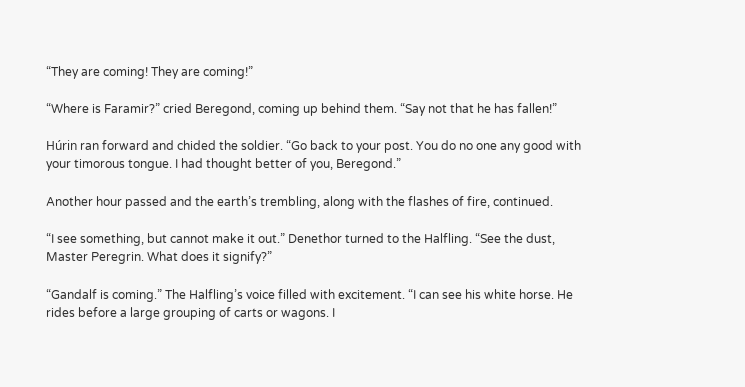“They are coming! They are coming!”

“Where is Faramir?” cried Beregond, coming up behind them. “Say not that he has fallen!”

Húrin ran forward and chided the soldier. “Go back to your post. You do no one any good with your timorous tongue. I had thought better of you, Beregond.”

Another hour passed and the earth’s trembling, along with the flashes of fire, continued.

“I see something, but cannot make it out.” Denethor turned to the Halfling. “See the dust, Master Peregrin. What does it signify?”

“Gandalf is coming.” The Halfling’s voice filled with excitement. “I can see his white horse. He rides before a large grouping of carts or wagons. I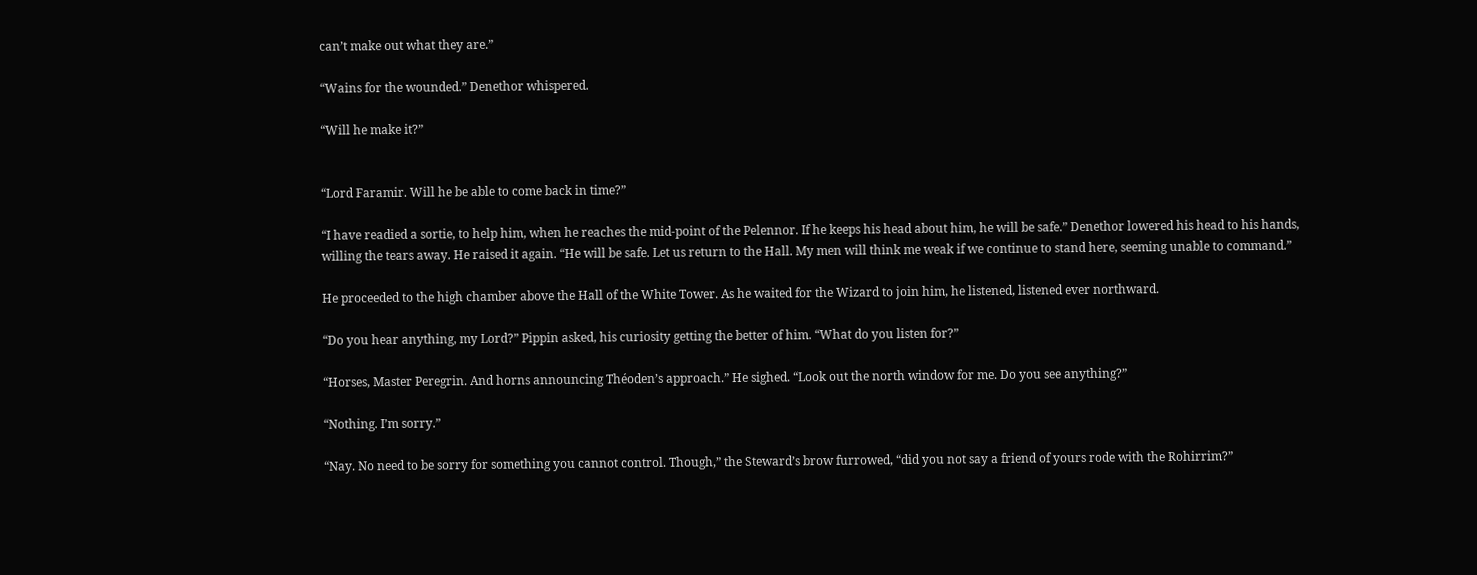can’t make out what they are.”

“Wains for the wounded.” Denethor whispered.

“Will he make it?”


“Lord Faramir. Will he be able to come back in time?”

“I have readied a sortie, to help him, when he reaches the mid-point of the Pelennor. If he keeps his head about him, he will be safe.” Denethor lowered his head to his hands, willing the tears away. He raised it again. “He will be safe. Let us return to the Hall. My men will think me weak if we continue to stand here, seeming unable to command.”

He proceeded to the high chamber above the Hall of the White Tower. As he waited for the Wizard to join him, he listened, listened ever northward.

“Do you hear anything, my Lord?” Pippin asked, his curiosity getting the better of him. “What do you listen for?”

“Horses, Master Peregrin. And horns announcing Théoden’s approach.” He sighed. “Look out the north window for me. Do you see anything?”

“Nothing. I’m sorry.”

“Nay. No need to be sorry for something you cannot control. Though,” the Steward’s brow furrowed, “did you not say a friend of yours rode with the Rohirrim?”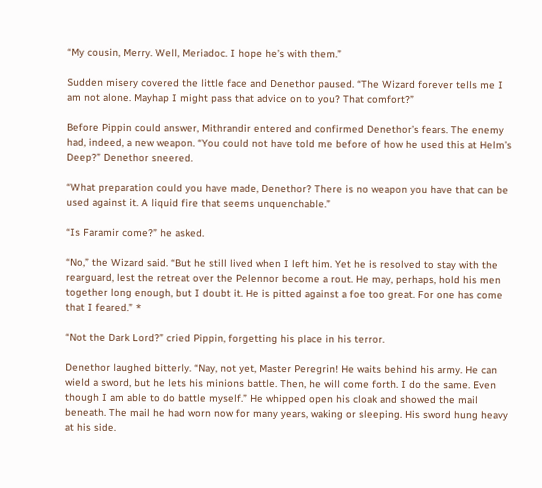“My cousin, Merry. Well, Meriadoc. I hope he’s with them.”

Sudden misery covered the little face and Denethor paused. “The Wizard forever tells me I am not alone. Mayhap I might pass that advice on to you? That comfort?”

Before Pippin could answer, Mithrandir entered and confirmed Denethor’s fears. The enemy had, indeed, a new weapon. “You could not have told me before of how he used this at Helm’s Deep?” Denethor sneered.

“What preparation could you have made, Denethor? There is no weapon you have that can be used against it. A liquid fire that seems unquenchable.”

“Is Faramir come?” he asked.

“No,” the Wizard said. “But he still lived when I left him. Yet he is resolved to stay with the rearguard, lest the retreat over the Pelennor become a rout. He may, perhaps, hold his men together long enough, but I doubt it. He is pitted against a foe too great. For one has come that I feared.” *

“Not the Dark Lord?” cried Pippin, forgetting his place in his terror.

Denethor laughed bitterly. “Nay, not yet, Master Peregrin! He waits behind his army. He can wield a sword, but he lets his minions battle. Then, he will come forth. I do the same. Even though I am able to do battle myself.” He whipped open his cloak and showed the mail beneath. The mail he had worn now for many years, waking or sleeping. His sword hung heavy at his side.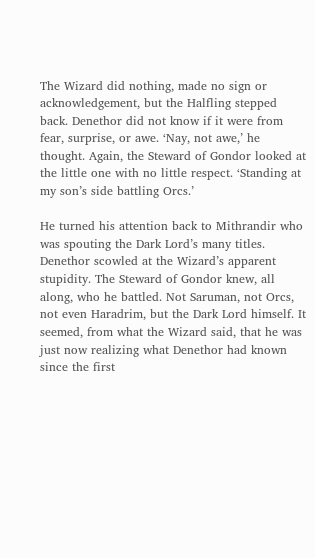The Wizard did nothing, made no sign or acknowledgement, but the Halfling stepped back. Denethor did not know if it were from fear, surprise, or awe. ‘Nay, not awe,’ he thought. Again, the Steward of Gondor looked at the little one with no little respect. ‘Standing at my son’s side battling Orcs.’

He turned his attention back to Mithrandir who was spouting the Dark Lord’s many titles. Denethor scowled at the Wizard’s apparent stupidity. The Steward of Gondor knew, all along, who he battled. Not Saruman, not Orcs, not even Haradrim, but the Dark Lord himself. It seemed, from what the Wizard said, that he was just now realizing what Denethor had known since the first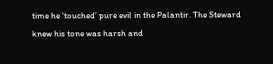time he ‘touched’ pure evil in the Palantir. The Steward knew his tone was harsh and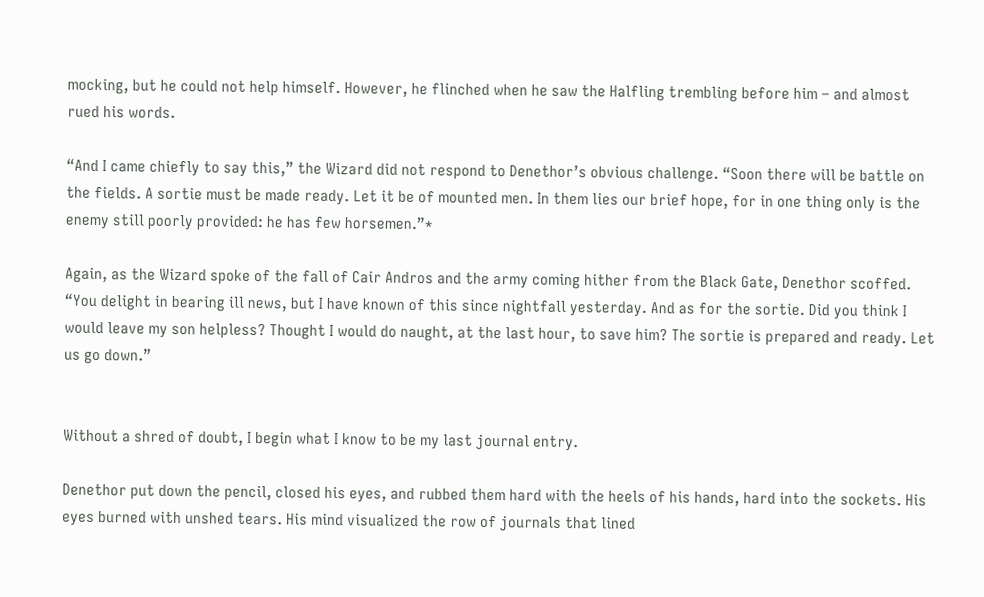mocking, but he could not help himself. However, he flinched when he saw the Halfling trembling before him – and almost rued his words.

“And I came chiefly to say this,” the Wizard did not respond to Denethor’s obvious challenge. “Soon there will be battle on the fields. A sortie must be made ready. Let it be of mounted men. In them lies our brief hope, for in one thing only is the enemy still poorly provided: he has few horsemen.”*

Again, as the Wizard spoke of the fall of Cair Andros and the army coming hither from the Black Gate, Denethor scoffed. “You delight in bearing ill news, but I have known of this since nightfall yesterday. And as for the sortie. Did you think I would leave my son helpless? Thought I would do naught, at the last hour, to save him? The sortie is prepared and ready. Let us go down.”


Without a shred of doubt, I begin what I know to be my last journal entry.

Denethor put down the pencil, closed his eyes, and rubbed them hard with the heels of his hands, hard into the sockets. His eyes burned with unshed tears. His mind visualized the row of journals that lined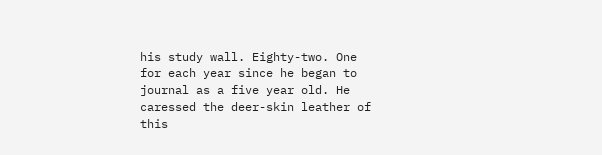his study wall. Eighty-two. One for each year since he began to journal as a five year old. He caressed the deer-skin leather of this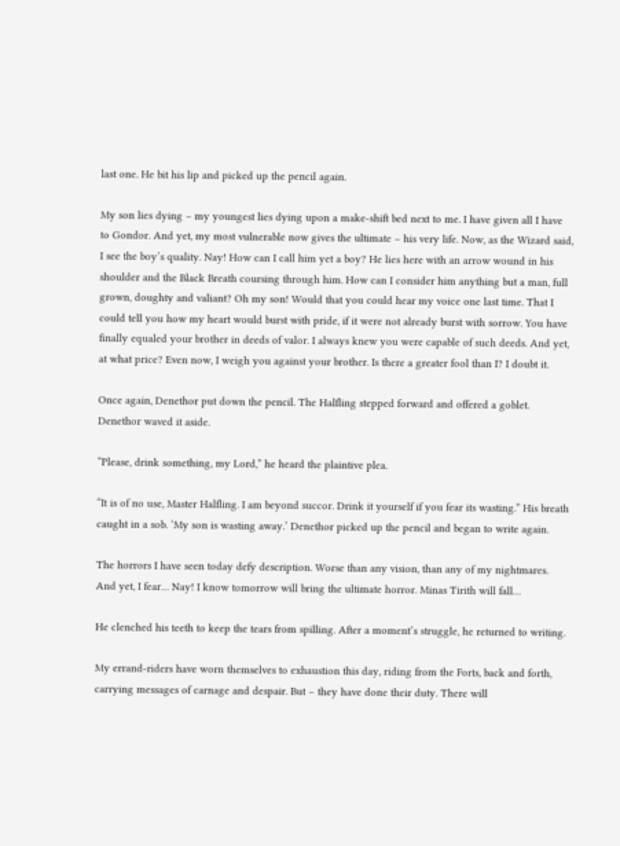last one. He bit his lip and picked up the pencil again.

My son lies dying – my youngest lies dying upon a make-shift bed next to me. I have given all I have to Gondor. And yet, my most vulnerable now gives the ultimate – his very life. Now, as the Wizard said, I see the boy’s quality. Nay! How can I call him yet a boy? He lies here with an arrow wound in his shoulder and the Black Breath coursing through him. How can I consider him anything but a man, full grown, doughty and valiant? Oh my son! Would that you could hear my voice one last time. That I could tell you how my heart would burst with pride, if it were not already burst with sorrow. You have finally equaled your brother in deeds of valor. I always knew you were capable of such deeds. And yet, at what price? Even now, I weigh you against your brother. Is there a greater fool than I? I doubt it.

Once again, Denethor put down the pencil. The Halfling stepped forward and offered a goblet. Denethor waved it aside.

“Please, drink something, my Lord,” he heard the plaintive plea.

“It is of no use, Master Halfling. I am beyond succor. Drink it yourself if you fear its wasting.” His breath caught in a sob. ‘My son is wasting away.’ Denethor picked up the pencil and began to write again.

The horrors I have seen today defy description. Worse than any vision, than any of my nightmares. And yet, I fear… Nay! I know tomorrow will bring the ultimate horror. Minas Tirith will fall…

He clenched his teeth to keep the tears from spilling. After a moment’s struggle, he returned to writing.

My errand-riders have worn themselves to exhaustion this day, riding from the Forts, back and forth, carrying messages of carnage and despair. But – they have done their duty. There will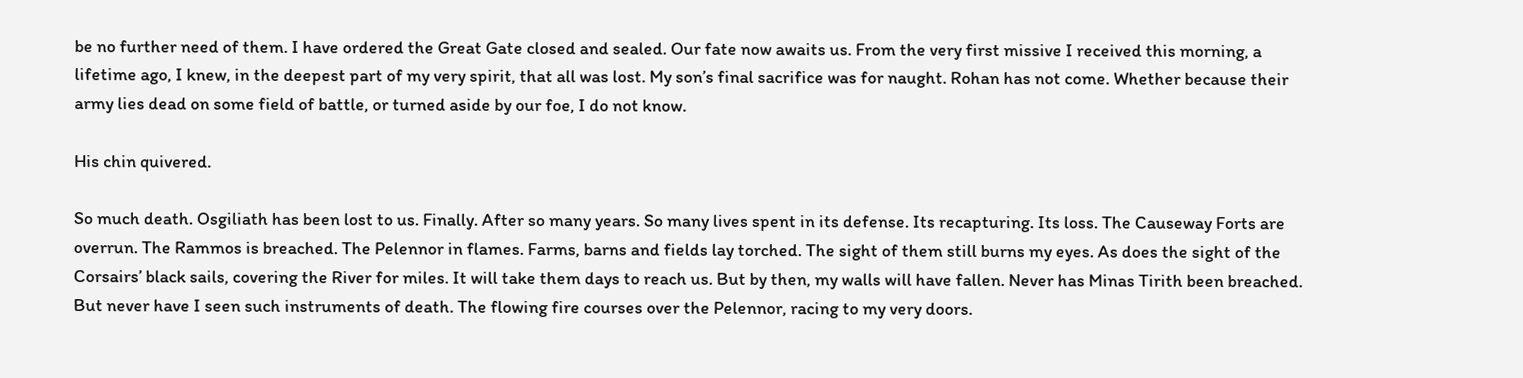be no further need of them. I have ordered the Great Gate closed and sealed. Our fate now awaits us. From the very first missive I received this morning, a lifetime ago, I knew, in the deepest part of my very spirit, that all was lost. My son’s final sacrifice was for naught. Rohan has not come. Whether because their army lies dead on some field of battle, or turned aside by our foe, I do not know.

His chin quivered.

So much death. Osgiliath has been lost to us. Finally. After so many years. So many lives spent in its defense. Its recapturing. Its loss. The Causeway Forts are overrun. The Rammos is breached. The Pelennor in flames. Farms, barns and fields lay torched. The sight of them still burns my eyes. As does the sight of the Corsairs’ black sails, covering the River for miles. It will take them days to reach us. But by then, my walls will have fallen. Never has Minas Tirith been breached. But never have I seen such instruments of death. The flowing fire courses over the Pelennor, racing to my very doors.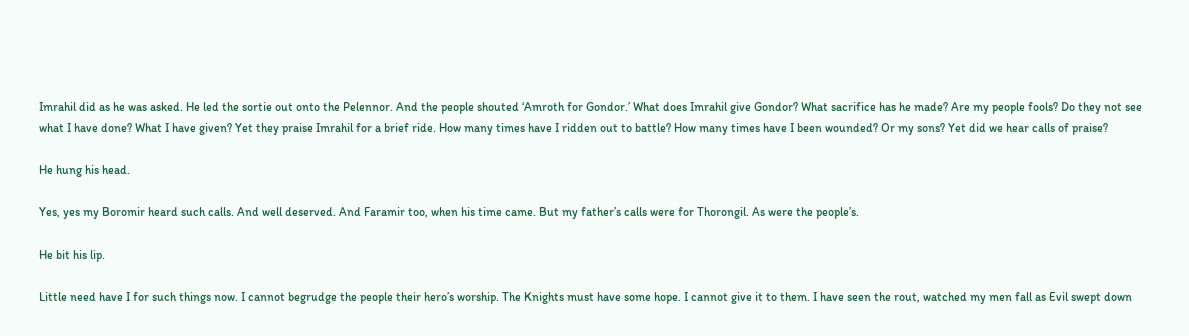Imrahil did as he was asked. He led the sortie out onto the Pelennor. And the people shouted ‘Amroth for Gondor.’ What does Imrahil give Gondor? What sacrifice has he made? Are my people fools? Do they not see what I have done? What I have given? Yet they praise Imrahil for a brief ride. How many times have I ridden out to battle? How many times have I been wounded? Or my sons? Yet did we hear calls of praise?

He hung his head.

Yes, yes my Boromir heard such calls. And well deserved. And Faramir too, when his time came. But my father’s calls were for Thorongil. As were the people’s.

He bit his lip.

Little need have I for such things now. I cannot begrudge the people their hero’s worship. The Knights must have some hope. I cannot give it to them. I have seen the rout, watched my men fall as Evil swept down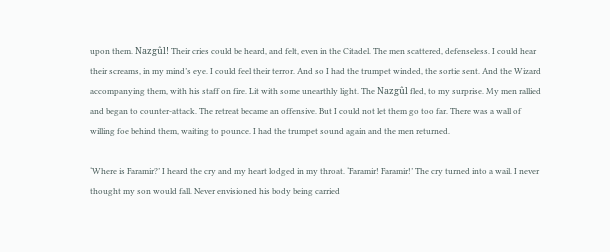upon them. Nazgûl! Their cries could be heard, and felt, even in the Citadel. The men scattered, defenseless. I could hear their screams, in my mind’s eye. I could feel their terror. And so I had the trumpet winded, the sortie sent. And the Wizard accompanying them, with his staff on fire. Lit with some unearthly light. The Nazgûl fled, to my surprise. My men rallied and began to counter-attack. The retreat became an offensive. But I could not let them go too far. There was a wall of willing foe behind them, waiting to pounce. I had the trumpet sound again and the men returned.

‘Where is Faramir?’ I heard the cry and my heart lodged in my throat. ‘Faramir! Faramir!’ The cry turned into a wail. I never thought my son would fall. Never envisioned his body being carried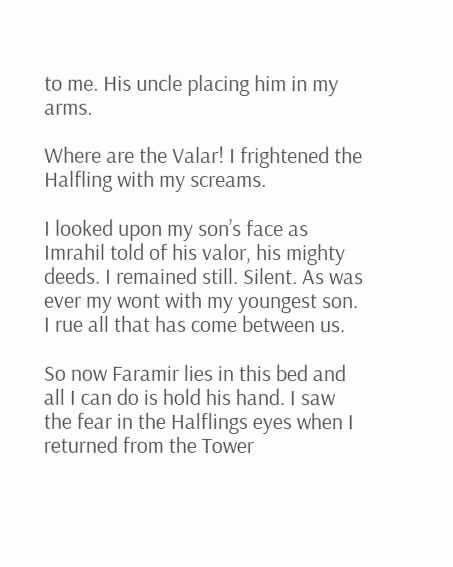to me. His uncle placing him in my arms.

Where are the Valar! I frightened the Halfling with my screams.

I looked upon my son’s face as Imrahil told of his valor, his mighty deeds. I remained still. Silent. As was ever my wont with my youngest son. I rue all that has come between us.

So now Faramir lies in this bed and all I can do is hold his hand. I saw the fear in the Halflings eyes when I returned from the Tower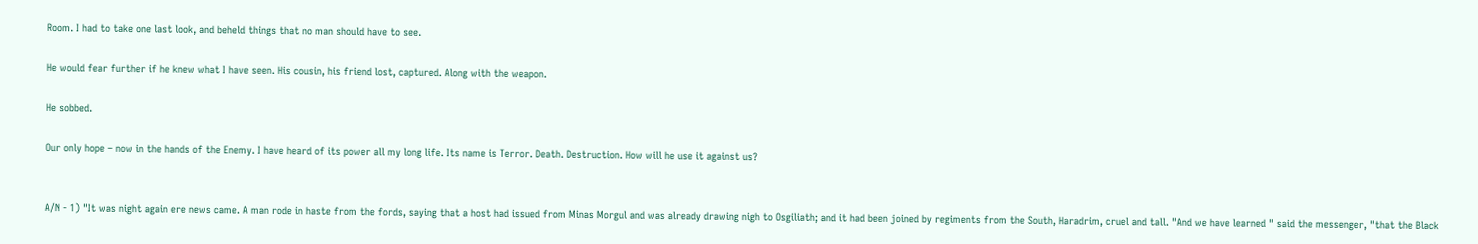Room. I had to take one last look, and beheld things that no man should have to see.

He would fear further if he knew what I have seen. His cousin, his friend lost, captured. Along with the weapon.

He sobbed.

Our only hope – now in the hands of the Enemy. I have heard of its power all my long life. Its name is Terror. Death. Destruction. How will he use it against us?


A/N - 1) "It was night again ere news came. A man rode in haste from the fords, saying that a host had issued from Minas Morgul and was already drawing nigh to Osgiliath; and it had been joined by regiments from the South, Haradrim, cruel and tall. "And we have learned " said the messenger, "that the Black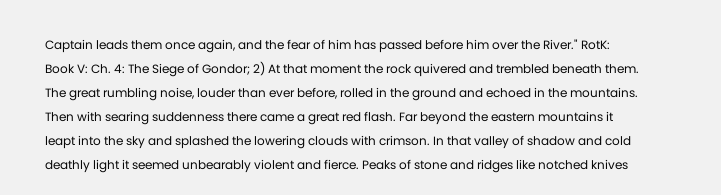Captain leads them once again, and the fear of him has passed before him over the River." RotK: Book V: Ch. 4: The Siege of Gondor; 2) At that moment the rock quivered and trembled beneath them. The great rumbling noise, louder than ever before, rolled in the ground and echoed in the mountains. Then with searing suddenness there came a great red flash. Far beyond the eastern mountains it leapt into the sky and splashed the lowering clouds with crimson. In that valley of shadow and cold deathly light it seemed unbearably violent and fierce. Peaks of stone and ridges like notched knives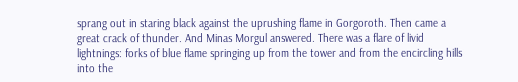sprang out in staring black against the uprushing flame in Gorgoroth. Then came a great crack of thunder. And Minas Morgul answered. There was a flare of livid lightnings: forks of blue flame springing up from the tower and from the encircling hills into the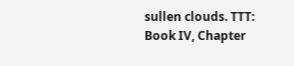sullen clouds. TTT: Book IV, Chapter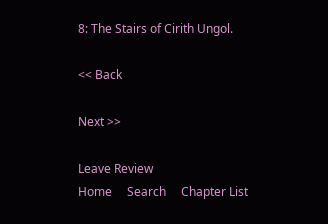8: The Stairs of Cirith Ungol.

<< Back

Next >>

Leave Review
Home     Search     Chapter List